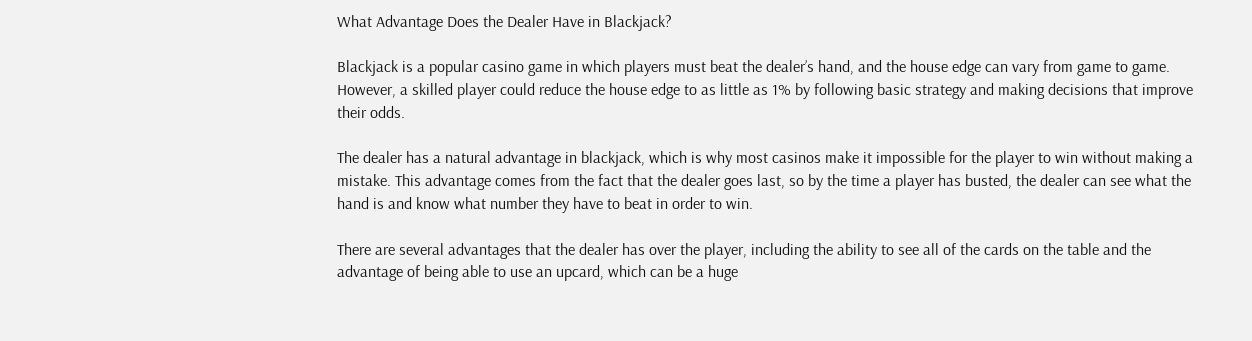What Advantage Does the Dealer Have in Blackjack?

Blackjack is a popular casino game in which players must beat the dealer’s hand, and the house edge can vary from game to game. However, a skilled player could reduce the house edge to as little as 1% by following basic strategy and making decisions that improve their odds.

The dealer has a natural advantage in blackjack, which is why most casinos make it impossible for the player to win without making a mistake. This advantage comes from the fact that the dealer goes last, so by the time a player has busted, the dealer can see what the hand is and know what number they have to beat in order to win.

There are several advantages that the dealer has over the player, including the ability to see all of the cards on the table and the advantage of being able to use an upcard, which can be a huge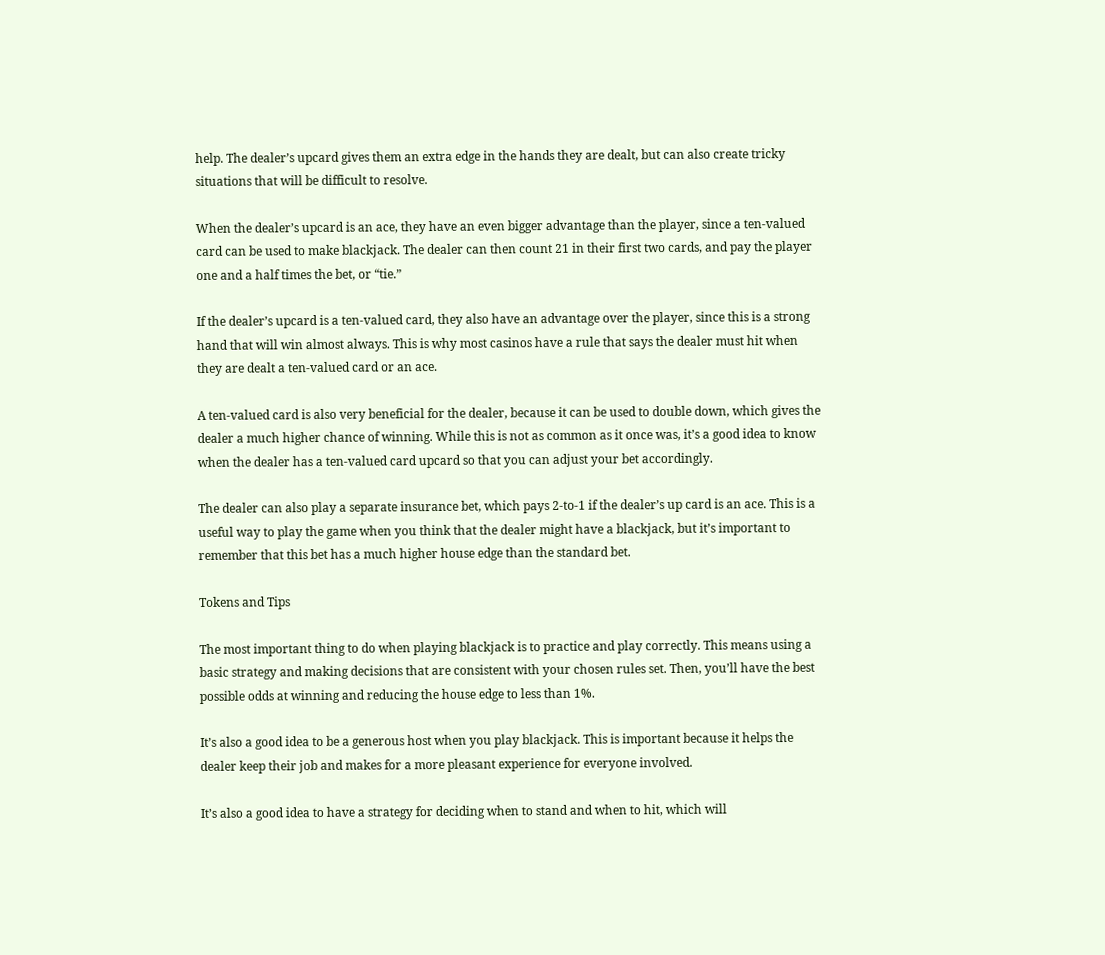help. The dealer’s upcard gives them an extra edge in the hands they are dealt, but can also create tricky situations that will be difficult to resolve.

When the dealer’s upcard is an ace, they have an even bigger advantage than the player, since a ten-valued card can be used to make blackjack. The dealer can then count 21 in their first two cards, and pay the player one and a half times the bet, or “tie.”

If the dealer’s upcard is a ten-valued card, they also have an advantage over the player, since this is a strong hand that will win almost always. This is why most casinos have a rule that says the dealer must hit when they are dealt a ten-valued card or an ace.

A ten-valued card is also very beneficial for the dealer, because it can be used to double down, which gives the dealer a much higher chance of winning. While this is not as common as it once was, it’s a good idea to know when the dealer has a ten-valued card upcard so that you can adjust your bet accordingly.

The dealer can also play a separate insurance bet, which pays 2-to-1 if the dealer’s up card is an ace. This is a useful way to play the game when you think that the dealer might have a blackjack, but it’s important to remember that this bet has a much higher house edge than the standard bet.

Tokens and Tips

The most important thing to do when playing blackjack is to practice and play correctly. This means using a basic strategy and making decisions that are consistent with your chosen rules set. Then, you’ll have the best possible odds at winning and reducing the house edge to less than 1%.

It’s also a good idea to be a generous host when you play blackjack. This is important because it helps the dealer keep their job and makes for a more pleasant experience for everyone involved.

It’s also a good idea to have a strategy for deciding when to stand and when to hit, which will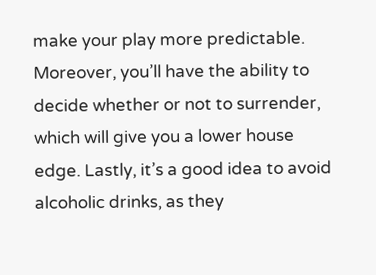make your play more predictable. Moreover, you’ll have the ability to decide whether or not to surrender, which will give you a lower house edge. Lastly, it’s a good idea to avoid alcoholic drinks, as they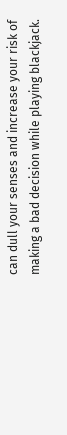can dull your senses and increase your risk of making a bad decision while playing blackjack.